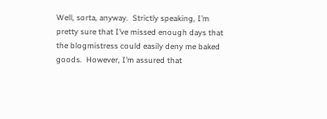Well, sorta, anyway.  Strictly speaking, I’m pretty sure that I’ve missed enough days that the blogmistress could easily deny me baked goods.  However, I’m assured that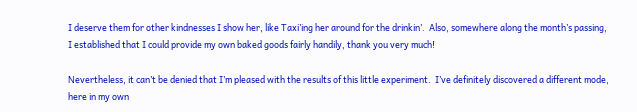I deserve them for other kindnesses I show her, like Taxi’ing her around for the drinkin’.  Also, somewhere along the month’s passing, I established that I could provide my own baked goods fairly handily, thank you very much!

Nevertheless, it can’t be denied that I’m pleased with the results of this little experiment.  I’ve definitely discovered a different mode, here in my own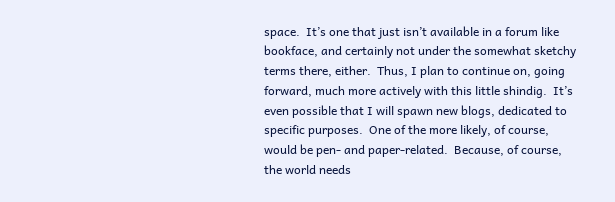space.  It’s one that just isn’t available in a forum like bookface, and certainly not under the somewhat sketchy terms there, either.  Thus, I plan to continue on, going forward, much more actively with this little shindig.  It’s even possible that I will spawn new blogs, dedicated to specific purposes.  One of the more likely, of course, would be pen- and paper-related.  Because, of course, the world needs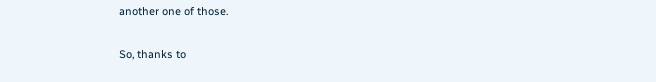another one of those.

So, thanks to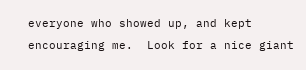everyone who showed up, and kept encouraging me.  Look for a nice giant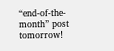“end-of-the-month” post tomorrow!